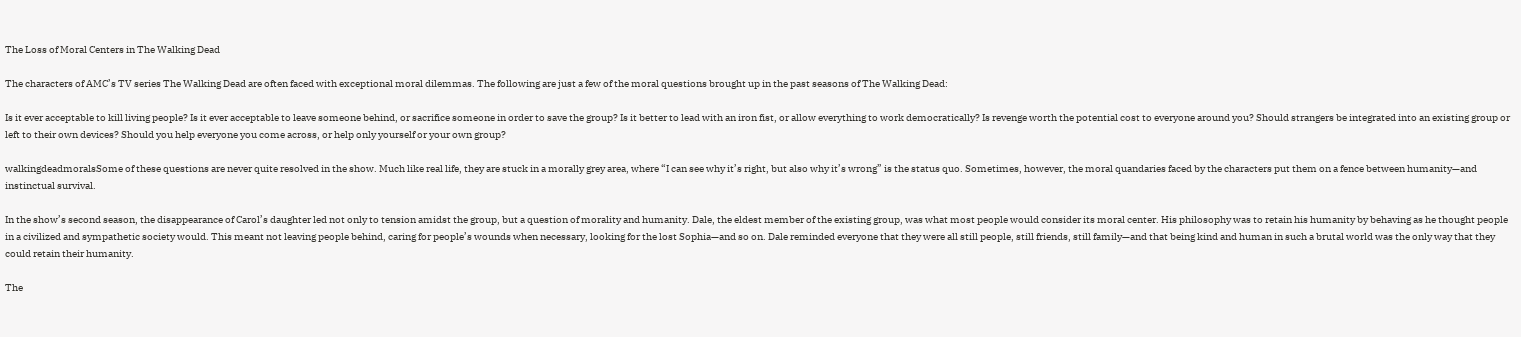The Loss of Moral Centers in The Walking Dead

The characters of AMC’s TV series The Walking Dead are often faced with exceptional moral dilemmas. The following are just a few of the moral questions brought up in the past seasons of The Walking Dead:

Is it ever acceptable to kill living people? Is it ever acceptable to leave someone behind, or sacrifice someone in order to save the group? Is it better to lead with an iron fist, or allow everything to work democratically? Is revenge worth the potential cost to everyone around you? Should strangers be integrated into an existing group or left to their own devices? Should you help everyone you come across, or help only yourself or your own group?

walkingdeadmoralsSome of these questions are never quite resolved in the show. Much like real life, they are stuck in a morally grey area, where “I can see why it’s right, but also why it’s wrong” is the status quo. Sometimes, however, the moral quandaries faced by the characters put them on a fence between humanity—and instinctual survival.

In the show’s second season, the disappearance of Carol’s daughter led not only to tension amidst the group, but a question of morality and humanity. Dale, the eldest member of the existing group, was what most people would consider its moral center. His philosophy was to retain his humanity by behaving as he thought people in a civilized and sympathetic society would. This meant not leaving people behind, caring for people’s wounds when necessary, looking for the lost Sophia—and so on. Dale reminded everyone that they were all still people, still friends, still family—and that being kind and human in such a brutal world was the only way that they could retain their humanity.

The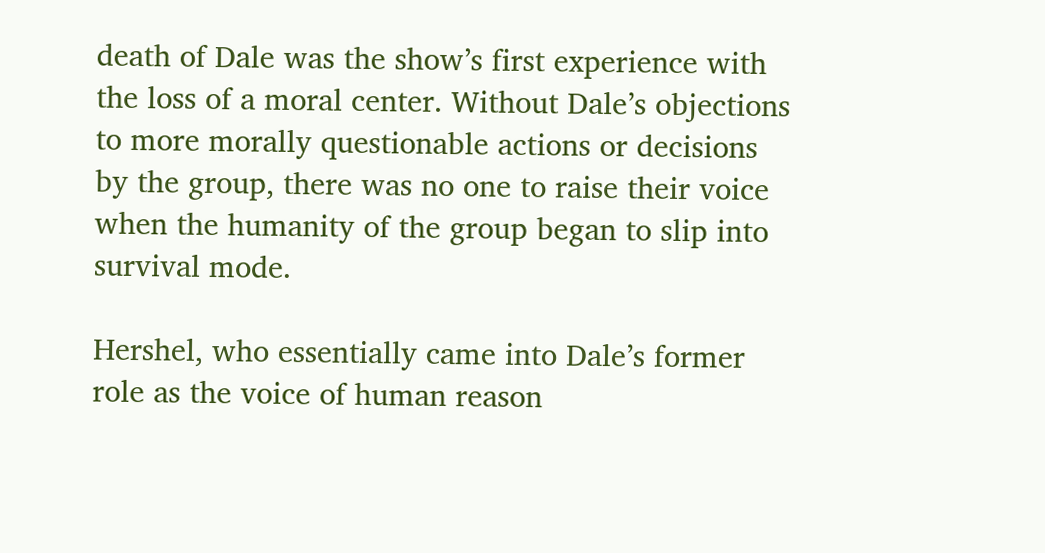death of Dale was the show’s first experience with the loss of a moral center. Without Dale’s objections to more morally questionable actions or decisions by the group, there was no one to raise their voice when the humanity of the group began to slip into survival mode.

Hershel, who essentially came into Dale’s former role as the voice of human reason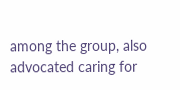among the group, also advocated caring for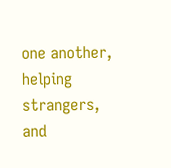one another, helping strangers, and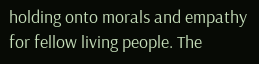holding onto morals and empathy for fellow living people. The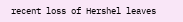recent loss of Hershel leaves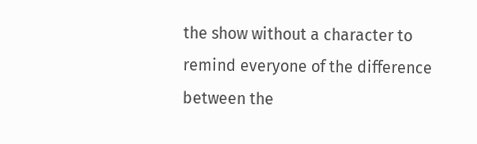the show without a character to remind everyone of the difference between the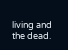living and the dead.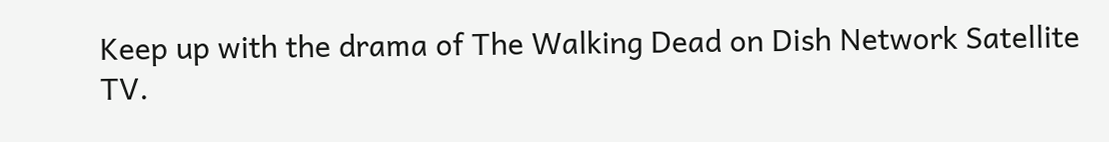Keep up with the drama of The Walking Dead on Dish Network Satellite TV.